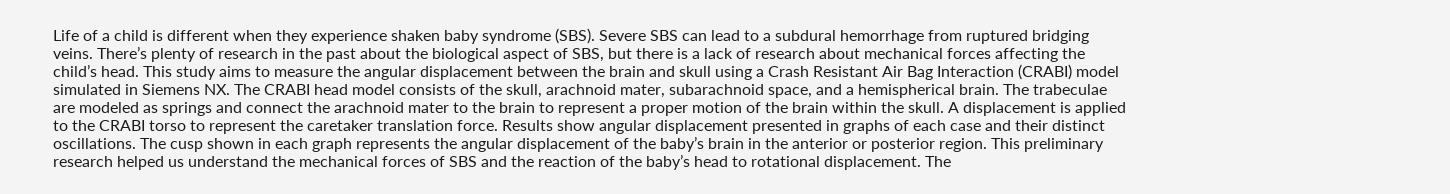Life of a child is different when they experience shaken baby syndrome (SBS). Severe SBS can lead to a subdural hemorrhage from ruptured bridging veins. There’s plenty of research in the past about the biological aspect of SBS, but there is a lack of research about mechanical forces affecting the child’s head. This study aims to measure the angular displacement between the brain and skull using a Crash Resistant Air Bag Interaction (CRABI) model simulated in Siemens NX. The CRABI head model consists of the skull, arachnoid mater, subarachnoid space, and a hemispherical brain. The trabeculae are modeled as springs and connect the arachnoid mater to the brain to represent a proper motion of the brain within the skull. A displacement is applied to the CRABI torso to represent the caretaker translation force. Results show angular displacement presented in graphs of each case and their distinct oscillations. The cusp shown in each graph represents the angular displacement of the baby’s brain in the anterior or posterior region. This preliminary research helped us understand the mechanical forces of SBS and the reaction of the baby’s head to rotational displacement. The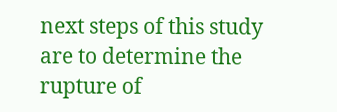next steps of this study are to determine the rupture of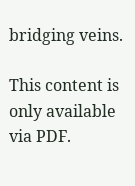bridging veins.

This content is only available via PDF.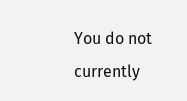You do not currently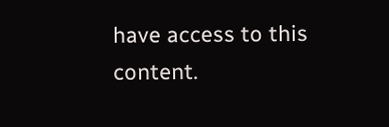have access to this content.